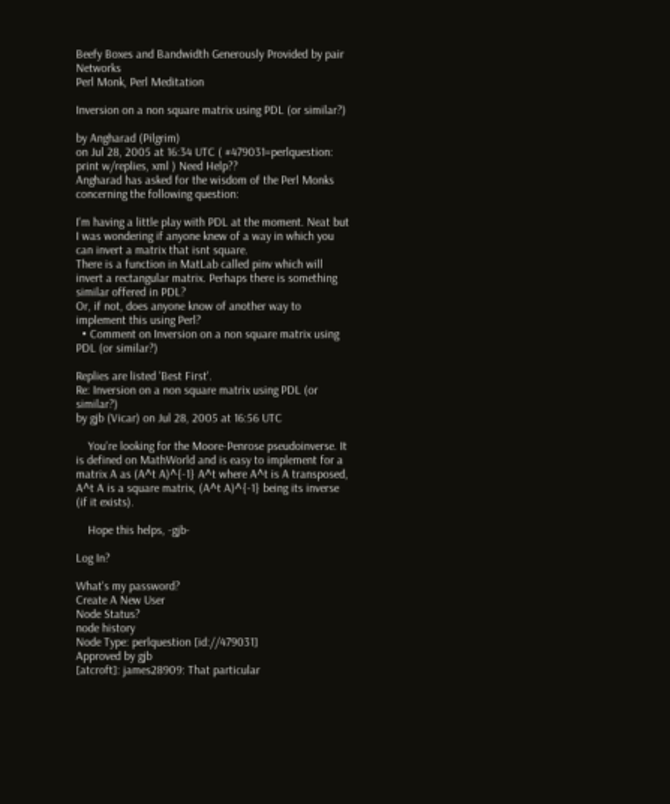Beefy Boxes and Bandwidth Generously Provided by pair Networks
Perl Monk, Perl Meditation

Inversion on a non square matrix using PDL (or similar?)

by Angharad (Pilgrim)
on Jul 28, 2005 at 16:34 UTC ( #479031=perlquestion: print w/replies, xml ) Need Help??
Angharad has asked for the wisdom of the Perl Monks concerning the following question:

I'm having a little play with PDL at the moment. Neat but I was wondering if anyone knew of a way in which you can invert a matrix that isnt square.
There is a function in MatLab called pinv which will invert a rectangular matrix. Perhaps there is something similar offered in PDL?
Or, if not, does anyone know of another way to implement this using Perl?
  • Comment on Inversion on a non square matrix using PDL (or similar?)

Replies are listed 'Best First'.
Re: Inversion on a non square matrix using PDL (or similar?)
by gjb (Vicar) on Jul 28, 2005 at 16:56 UTC

    You're looking for the Moore-Penrose pseudoinverse. It is defined on MathWorld and is easy to implement for a matrix A as (A^t A)^{-1} A^t where A^t is A transposed, A^t A is a square matrix, (A^t A)^{-1} being its inverse (if it exists).

    Hope this helps, -gjb-

Log In?

What's my password?
Create A New User
Node Status?
node history
Node Type: perlquestion [id://479031]
Approved by gjb
[atcroft]: james28909: That particular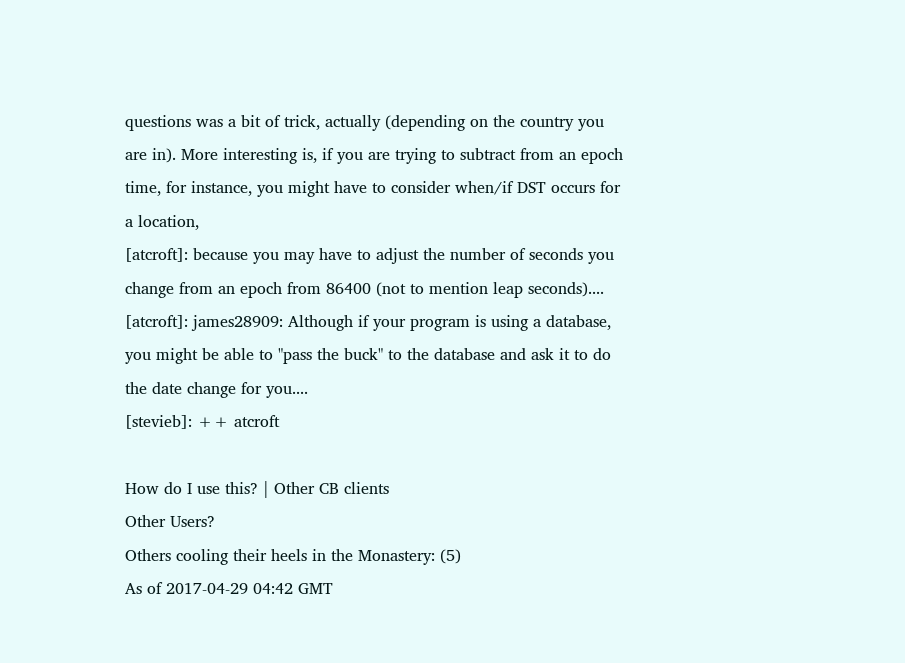questions was a bit of trick, actually (depending on the country you are in). More interesting is, if you are trying to subtract from an epoch time, for instance, you might have to consider when/if DST occurs for a location,
[atcroft]: because you may have to adjust the number of seconds you change from an epoch from 86400 (not to mention leap seconds)....
[atcroft]: james28909: Although if your program is using a database, you might be able to "pass the buck" to the database and ask it to do the date change for you....
[stevieb]: ++ atcroft

How do I use this? | Other CB clients
Other Users?
Others cooling their heels in the Monastery: (5)
As of 2017-04-29 04:42 GMT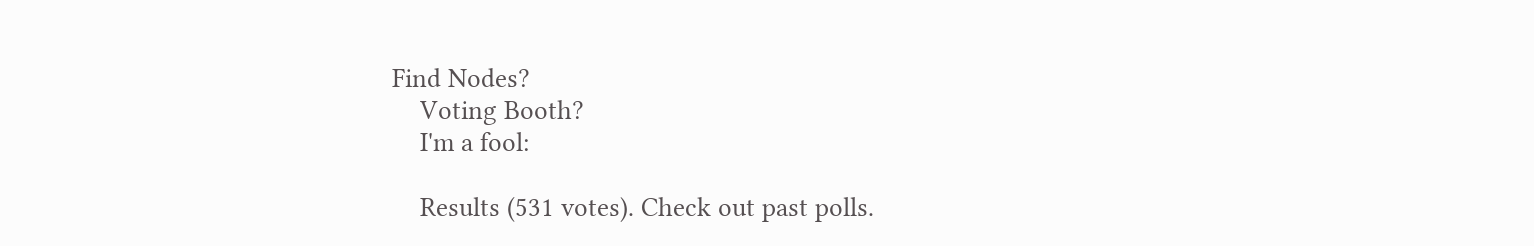Find Nodes?
    Voting Booth?
    I'm a fool:

    Results (531 votes). Check out past polls.